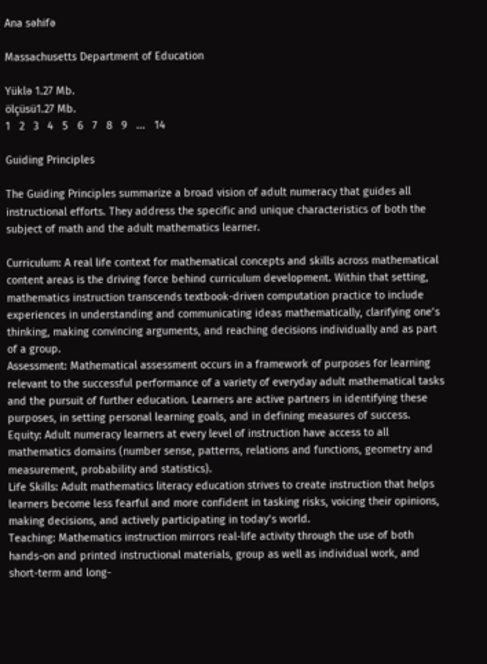Ana səhifə

Massachusetts Department of Education

Yüklə 1.27 Mb.
ölçüsü1.27 Mb.
1   2   3   4   5   6   7   8   9   ...   14

Guiding Principles

The Guiding Principles summarize a broad vision of adult numeracy that guides all instructional efforts. They address the specific and unique characteristics of both the subject of math and the adult mathematics learner.

Curriculum: A real life context for mathematical concepts and skills across mathematical content areas is the driving force behind curriculum development. Within that setting, mathematics instruction transcends textbook-driven computation practice to include experiences in understanding and communicating ideas mathematically, clarifying one’s thinking, making convincing arguments, and reaching decisions individually and as part of a group.
Assessment: Mathematical assessment occurs in a framework of purposes for learning relevant to the successful performance of a variety of everyday adult mathematical tasks and the pursuit of further education. Learners are active partners in identifying these purposes, in setting personal learning goals, and in defining measures of success.
Equity: Adult numeracy learners at every level of instruction have access to all mathematics domains (number sense, patterns, relations and functions, geometry and measurement, probability and statistics).
Life Skills: Adult mathematics literacy education strives to create instruction that helps learners become less fearful and more confident in tasking risks, voicing their opinions, making decisions, and actively participating in today’s world.
Teaching: Mathematics instruction mirrors real-life activity through the use of both hands-on and printed instructional materials, group as well as individual work, and short-term and long-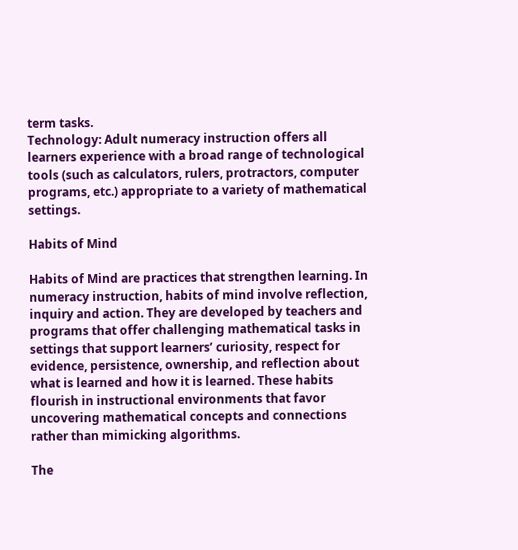term tasks.
Technology: Adult numeracy instruction offers all learners experience with a broad range of technological tools (such as calculators, rulers, protractors, computer programs, etc.) appropriate to a variety of mathematical settings.

Habits of Mind

Habits of Mind are practices that strengthen learning. In numeracy instruction, habits of mind involve reflection, inquiry and action. They are developed by teachers and programs that offer challenging mathematical tasks in settings that support learners’ curiosity, respect for evidence, persistence, ownership, and reflection about what is learned and how it is learned. These habits flourish in instructional environments that favor uncovering mathematical concepts and connections rather than mimicking algorithms.

The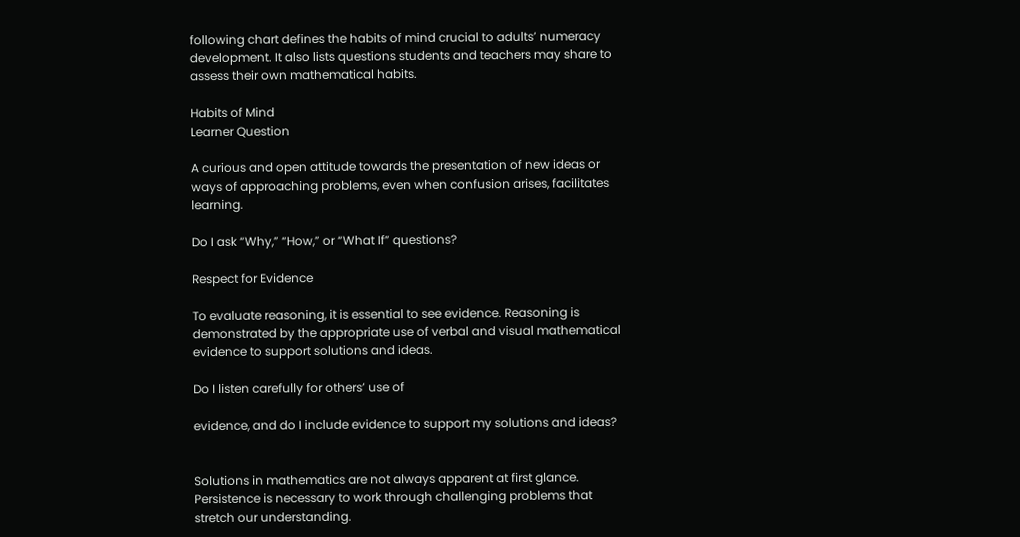following chart defines the habits of mind crucial to adults’ numeracy development. It also lists questions students and teachers may share to assess their own mathematical habits.

Habits of Mind
Learner Question

A curious and open attitude towards the presentation of new ideas or ways of approaching problems, even when confusion arises, facilitates learning.

Do I ask “Why,” “How,” or “What If” questions?

Respect for Evidence

To evaluate reasoning, it is essential to see evidence. Reasoning is demonstrated by the appropriate use of verbal and visual mathematical evidence to support solutions and ideas.

Do I listen carefully for others’ use of

evidence, and do I include evidence to support my solutions and ideas?


Solutions in mathematics are not always apparent at first glance. Persistence is necessary to work through challenging problems that stretch our understanding.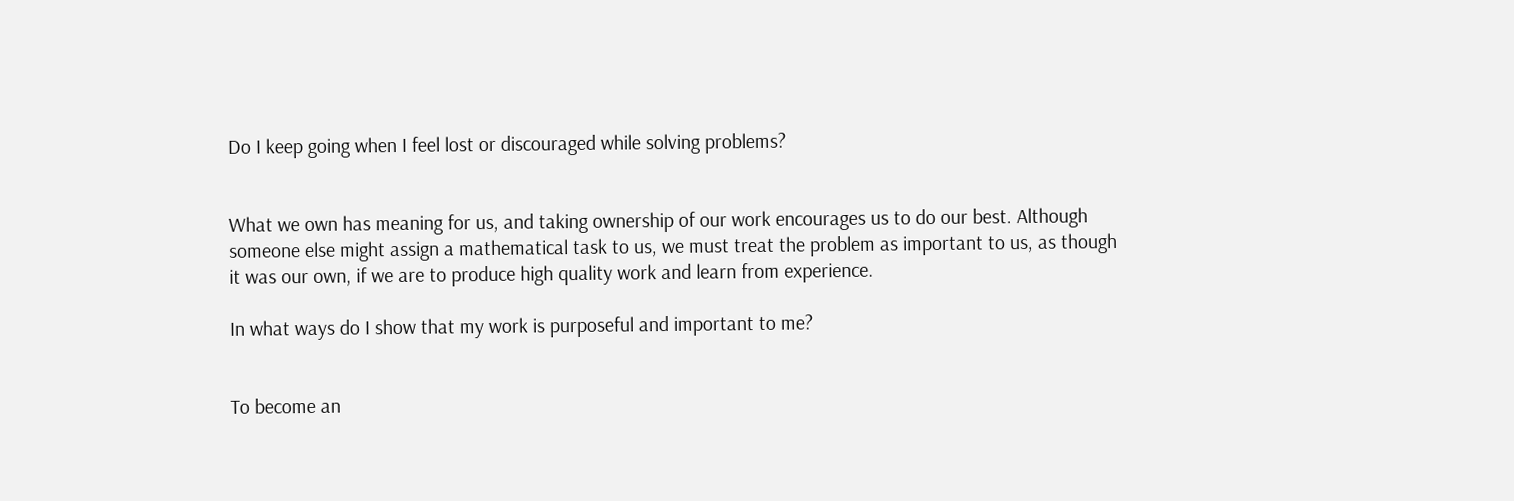Do I keep going when I feel lost or discouraged while solving problems?


What we own has meaning for us, and taking ownership of our work encourages us to do our best. Although someone else might assign a mathematical task to us, we must treat the problem as important to us, as though it was our own, if we are to produce high quality work and learn from experience.

In what ways do I show that my work is purposeful and important to me?


To become an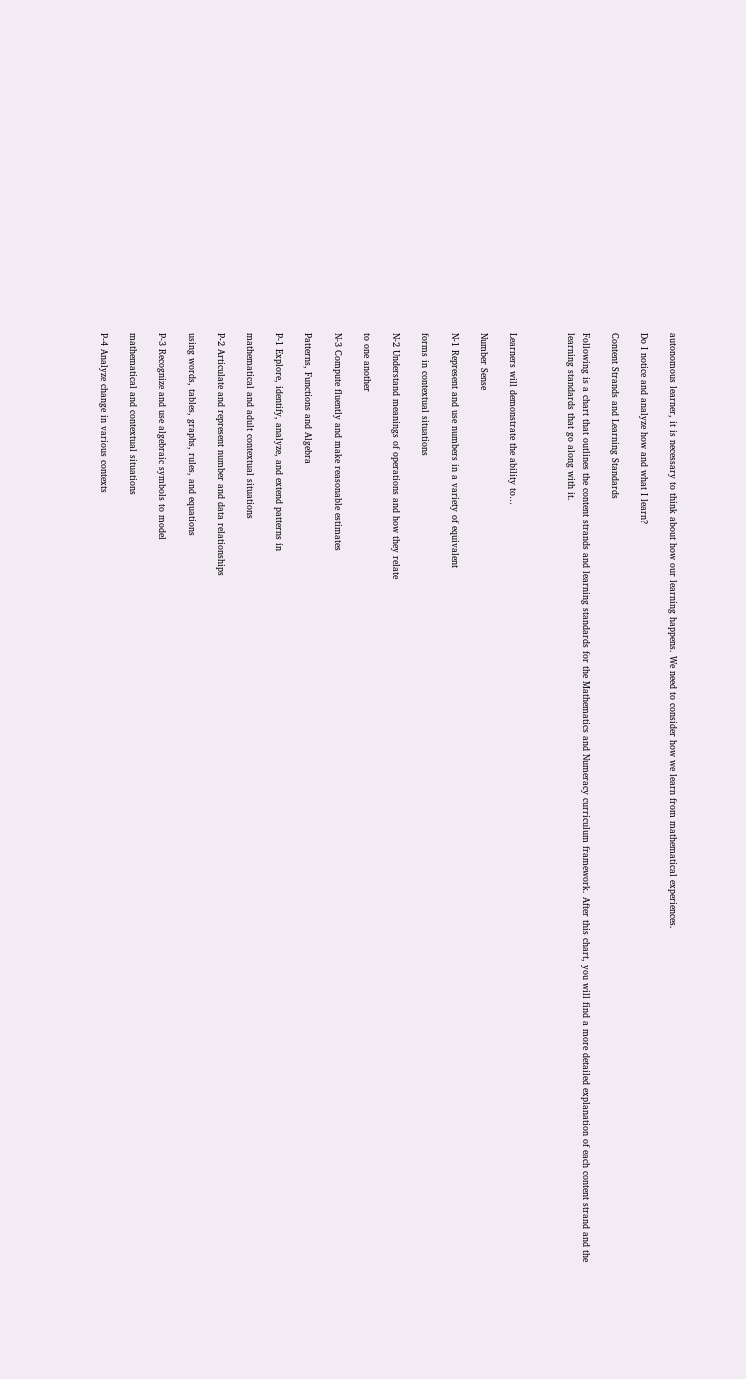autonomous learner, it is necessary to think about how our learning happens. We need to consider how we learn from mathematical experiences.

Do I notice and analyze how and what I learn?

Content Strands and Learning Standards

Following is a chart that outlines the content strands and learning standards for the Mathematics and Numeracy curriculum framework. After this chart, you will find a more detailed explanation of each content strand and the learning standards that go along with it.



Learners will demonstrate the ability to…

Number Sense

N-1 Represent and use numbers in a variety of equivalent

forms in contextual situations

N-2 Understand meanings of operations and how they relate

to one another

N-3 Compute fluently and make reasonable estimates

Patterns, Functions and Algebra

P-1 Explore, identify, analyze, and extend patterns in

mathematical and adult contextual situations

P-2 Articulate and represent number and data relationships

using words, tables, graphs, rules, and equations

P-3 Recognize and use algebraic symbols to model

mathematical and contextual situations

P-4 Analyze change in various contexts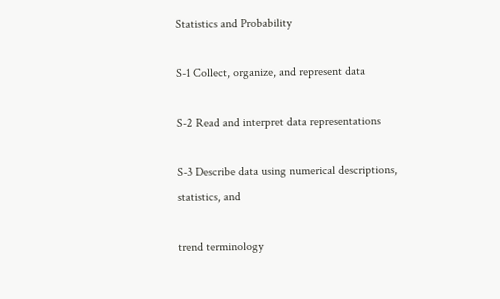Statistics and Probability

S-1 Collect, organize, and represent data

S-2 Read and interpret data representations

S-3 Describe data using numerical descriptions, statistics, and

trend terminology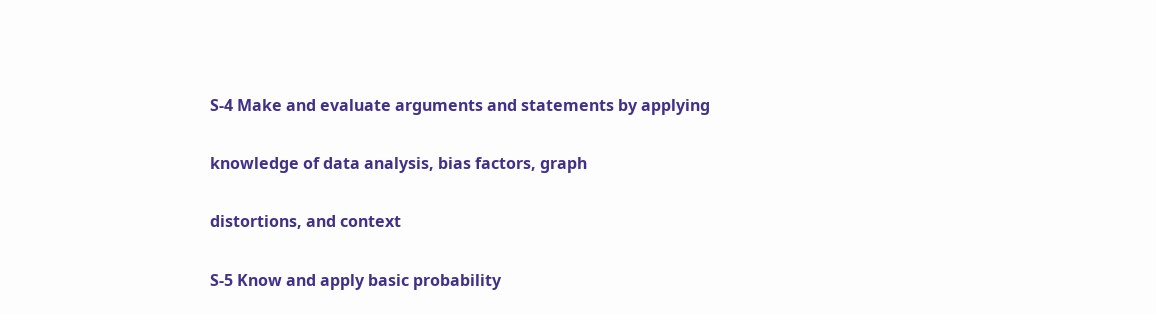S-4 Make and evaluate arguments and statements by applying

knowledge of data analysis, bias factors, graph

distortions, and context

S-5 Know and apply basic probability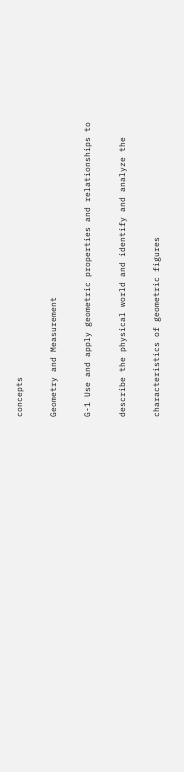concepts

Geometry and Measurement

G-1 Use and apply geometric properties and relationships to

describe the physical world and identify and analyze the

characteristics of geometric figures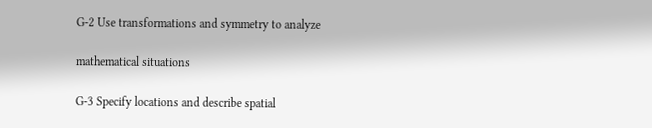G-2 Use transformations and symmetry to analyze

mathematical situations

G-3 Specify locations and describe spatial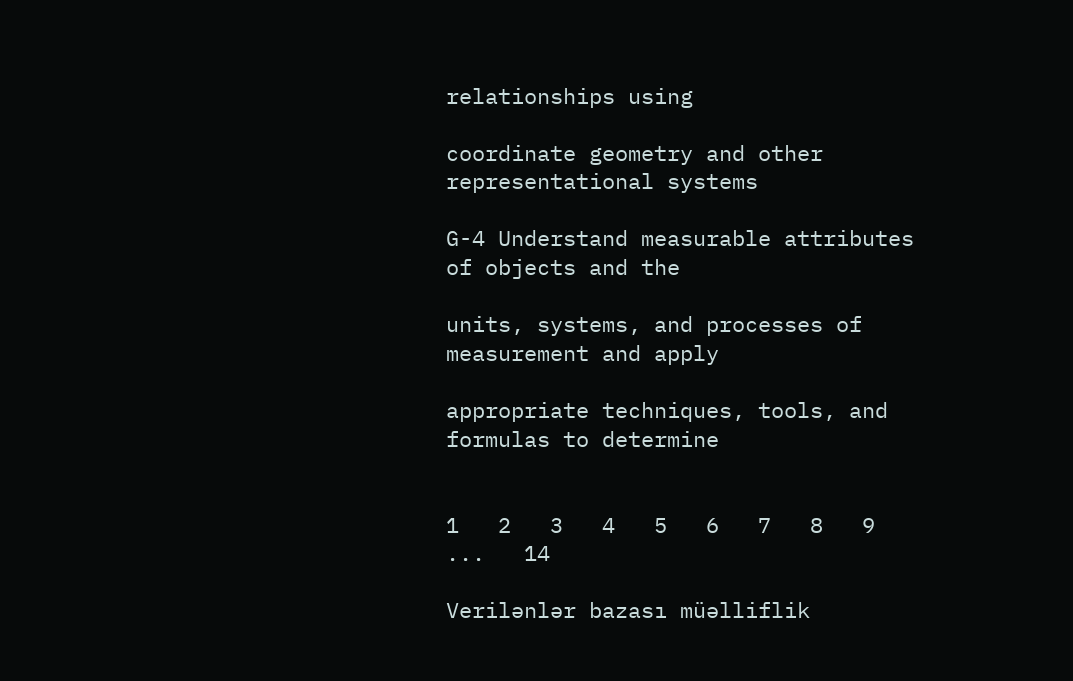relationships using

coordinate geometry and other representational systems

G-4 Understand measurable attributes of objects and the

units, systems, and processes of measurement and apply

appropriate techniques, tools, and formulas to determine


1   2   3   4   5   6   7   8   9   ...   14

Verilənlər bazası müəlliflik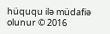hüququ ilə müdafiə olunur © 2016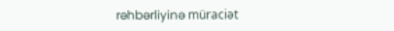rəhbərliyinə müraciət